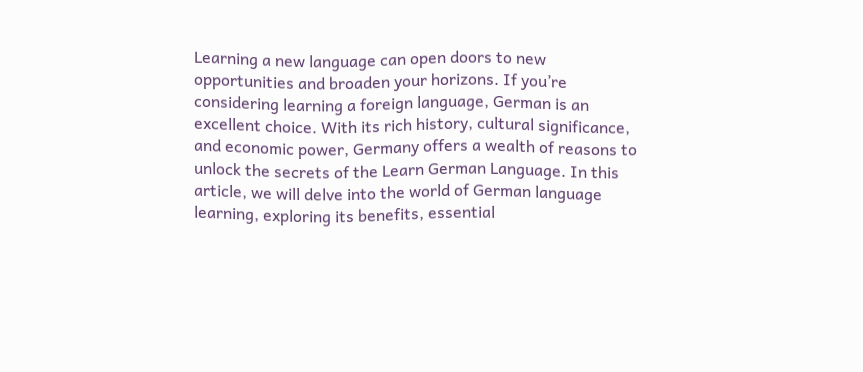Learning a new language can open doors to new opportunities and broaden your horizons. If you’re considering learning a foreign language, German is an excellent choice. With its rich history, cultural significance, and economic power, Germany offers a wealth of reasons to unlock the secrets of the Learn German Language. In this article, we will delve into the world of German language learning, exploring its benefits, essential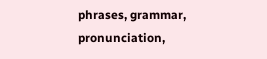phrases, grammar, pronunciation,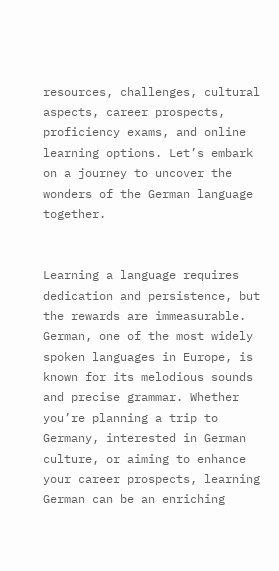resources, challenges, cultural aspects, career prospects, proficiency exams, and online learning options. Let’s embark on a journey to uncover the wonders of the German language together.


Learning a language requires dedication and persistence, but the rewards are immeasurable. German, one of the most widely spoken languages in Europe, is known for its melodious sounds and precise grammar. Whether you’re planning a trip to Germany, interested in German culture, or aiming to enhance your career prospects, learning German can be an enriching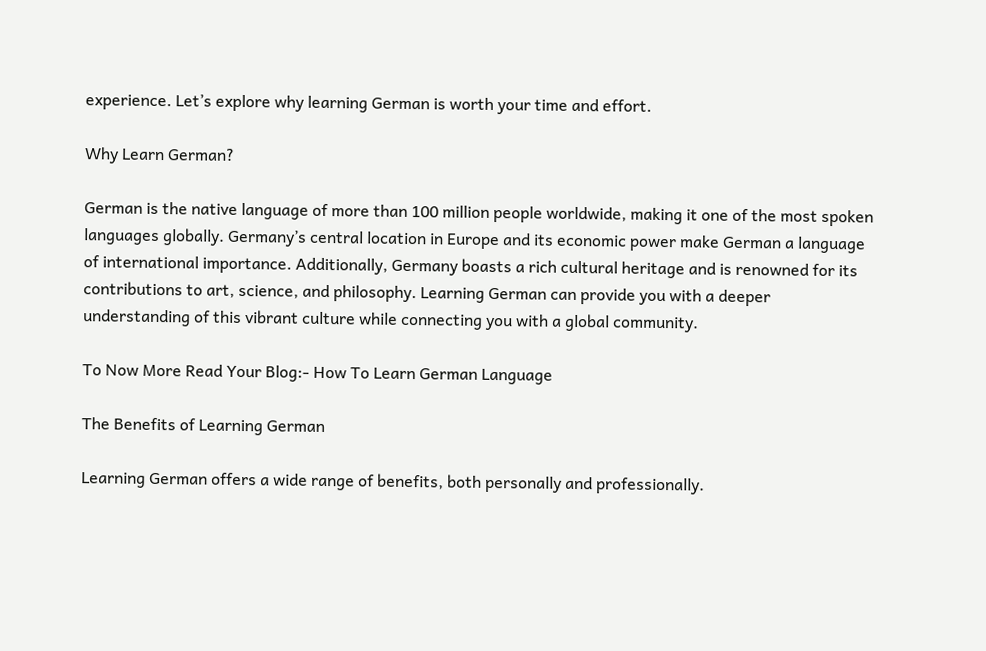experience. Let’s explore why learning German is worth your time and effort.

Why Learn German?

German is the native language of more than 100 million people worldwide, making it one of the most spoken languages globally. Germany’s central location in Europe and its economic power make German a language of international importance. Additionally, Germany boasts a rich cultural heritage and is renowned for its contributions to art, science, and philosophy. Learning German can provide you with a deeper understanding of this vibrant culture while connecting you with a global community.

To Now More Read Your Blog:- How To Learn German Language

The Benefits of Learning German

Learning German offers a wide range of benefits, both personally and professionally.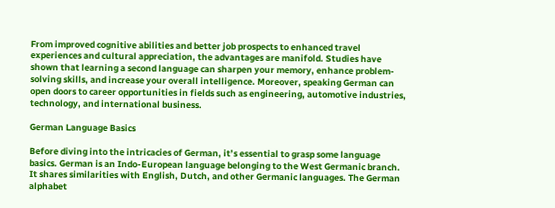From improved cognitive abilities and better job prospects to enhanced travel experiences and cultural appreciation, the advantages are manifold. Studies have shown that learning a second language can sharpen your memory, enhance problem-solving skills, and increase your overall intelligence. Moreover, speaking German can open doors to career opportunities in fields such as engineering, automotive industries, technology, and international business.

German Language Basics

Before diving into the intricacies of German, it’s essential to grasp some language basics. German is an Indo-European language belonging to the West Germanic branch. It shares similarities with English, Dutch, and other Germanic languages. The German alphabet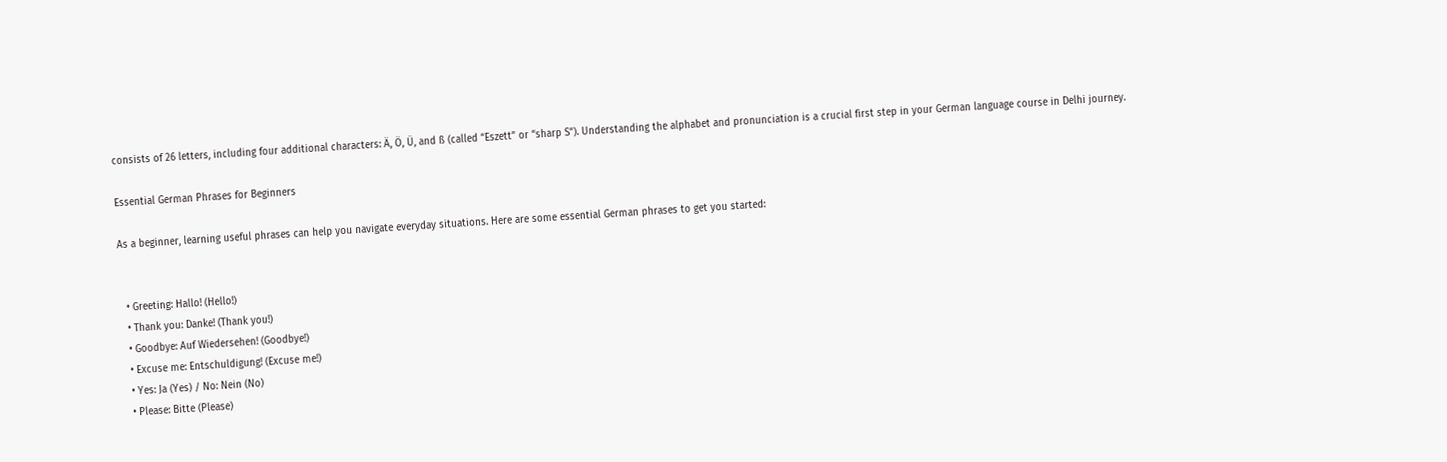consists of 26 letters, including four additional characters: Ä, Ö, Ü, and ß (called “Eszett” or “sharp S”). Understanding the alphabet and pronunciation is a crucial first step in your German language course in Delhi journey.

Essential German Phrases for Beginners

As a beginner, learning useful phrases can help you navigate everyday situations. Here are some essential German phrases to get you started:


  • Greeting: Hallo! (Hello!)
  • Thank you: Danke! (Thank you!)
  • Goodbye: Auf Wiedersehen! (Goodbye!)
  • Excuse me: Entschuldigung! (Excuse me!)
  • Yes: Ja (Yes) / No: Nein (No)
  • Please: Bitte (Please)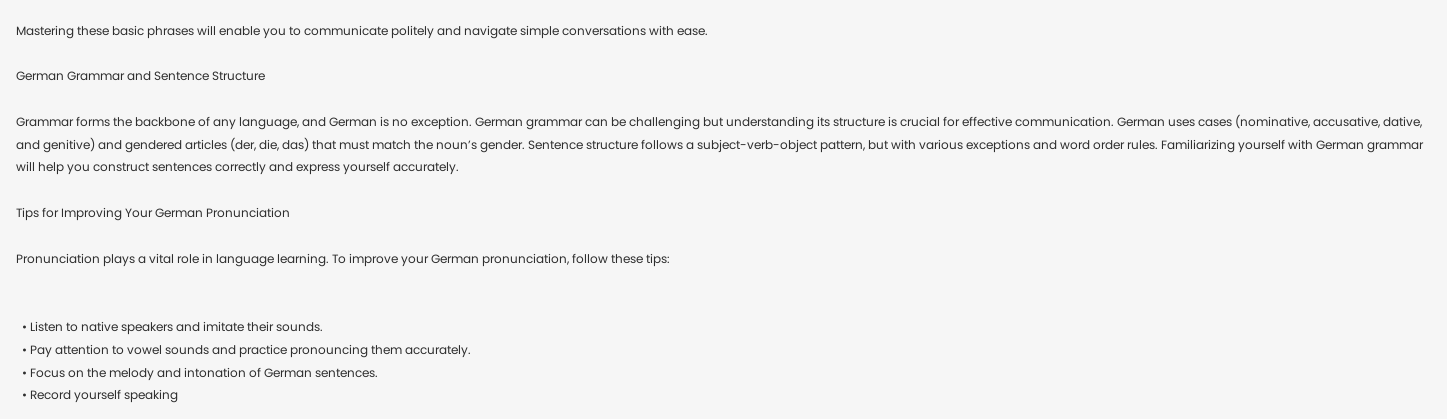Mastering these basic phrases will enable you to communicate politely and navigate simple conversations with ease.

German Grammar and Sentence Structure

Grammar forms the backbone of any language, and German is no exception. German grammar can be challenging but understanding its structure is crucial for effective communication. German uses cases (nominative, accusative, dative, and genitive) and gendered articles (der, die, das) that must match the noun’s gender. Sentence structure follows a subject-verb-object pattern, but with various exceptions and word order rules. Familiarizing yourself with German grammar will help you construct sentences correctly and express yourself accurately.

Tips for Improving Your German Pronunciation

Pronunciation plays a vital role in language learning. To improve your German pronunciation, follow these tips:


  • Listen to native speakers and imitate their sounds.
  • Pay attention to vowel sounds and practice pronouncing them accurately.
  • Focus on the melody and intonation of German sentences.
  • Record yourself speaking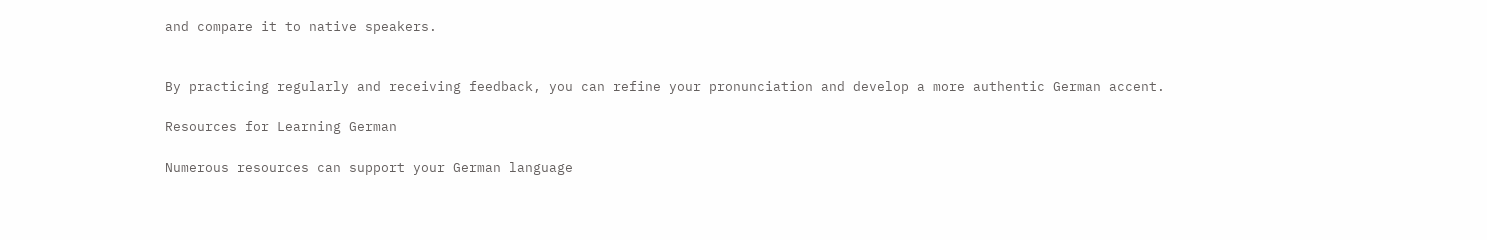and compare it to native speakers.


By practicing regularly and receiving feedback, you can refine your pronunciation and develop a more authentic German accent.

Resources for Learning German

Numerous resources can support your German language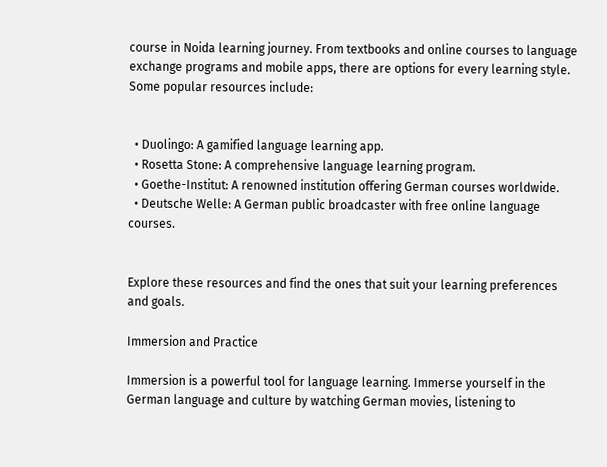course in Noida learning journey. From textbooks and online courses to language exchange programs and mobile apps, there are options for every learning style. Some popular resources include:


  • Duolingo: A gamified language learning app.
  • Rosetta Stone: A comprehensive language learning program.
  • Goethe-Institut: A renowned institution offering German courses worldwide.
  • Deutsche Welle: A German public broadcaster with free online language courses.


Explore these resources and find the ones that suit your learning preferences and goals.

Immersion and Practice

Immersion is a powerful tool for language learning. Immerse yourself in the German language and culture by watching German movies, listening to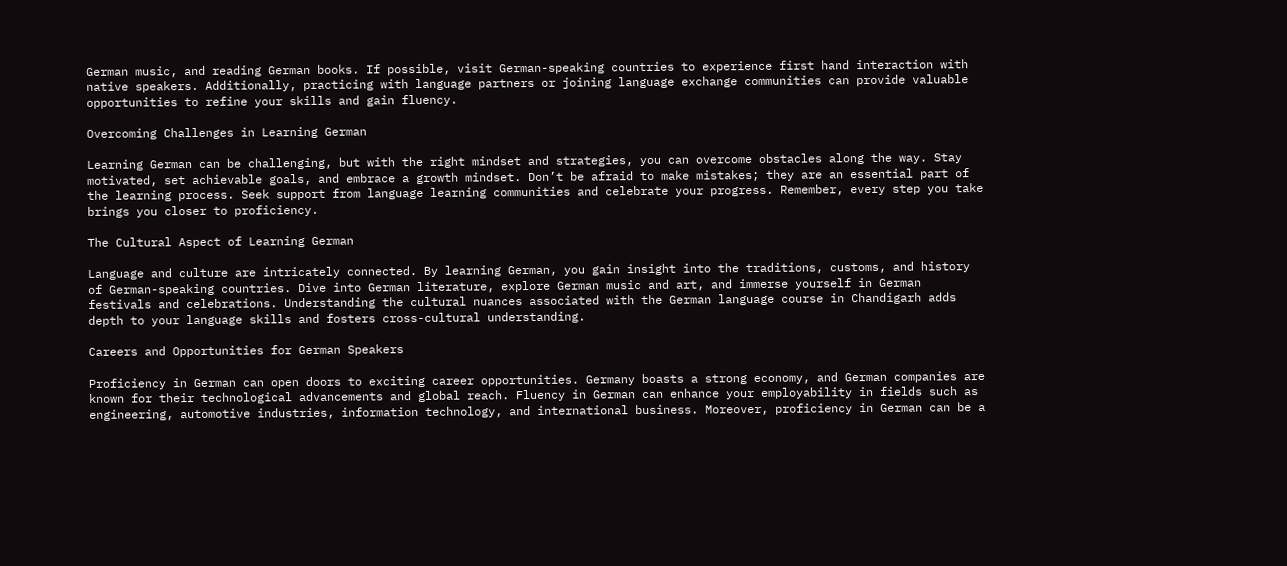German music, and reading German books. If possible, visit German-speaking countries to experience first hand interaction with native speakers. Additionally, practicing with language partners or joining language exchange communities can provide valuable opportunities to refine your skills and gain fluency.

Overcoming Challenges in Learning German

Learning German can be challenging, but with the right mindset and strategies, you can overcome obstacles along the way. Stay motivated, set achievable goals, and embrace a growth mindset. Don’t be afraid to make mistakes; they are an essential part of the learning process. Seek support from language learning communities and celebrate your progress. Remember, every step you take brings you closer to proficiency.

The Cultural Aspect of Learning German

Language and culture are intricately connected. By learning German, you gain insight into the traditions, customs, and history of German-speaking countries. Dive into German literature, explore German music and art, and immerse yourself in German festivals and celebrations. Understanding the cultural nuances associated with the German language course in Chandigarh adds depth to your language skills and fosters cross-cultural understanding.

Careers and Opportunities for German Speakers

Proficiency in German can open doors to exciting career opportunities. Germany boasts a strong economy, and German companies are known for their technological advancements and global reach. Fluency in German can enhance your employability in fields such as engineering, automotive industries, information technology, and international business. Moreover, proficiency in German can be a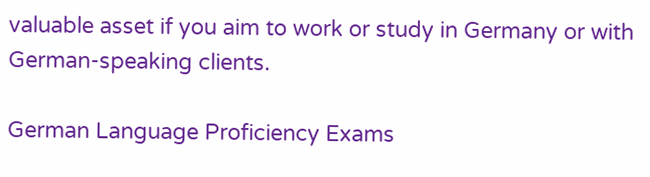valuable asset if you aim to work or study in Germany or with German-speaking clients.

German Language Proficiency Exams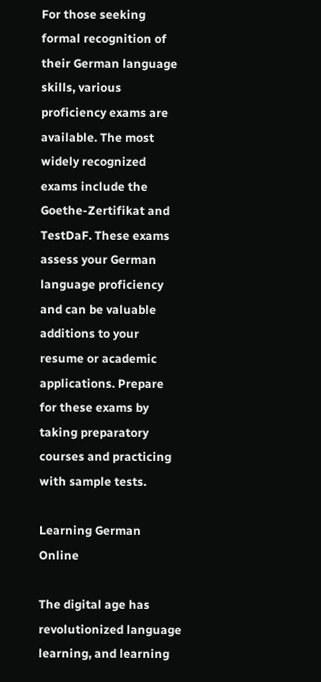For those seeking formal recognition of their German language skills, various proficiency exams are available. The most widely recognized exams include the Goethe-Zertifikat and TestDaF. These exams assess your German language proficiency and can be valuable additions to your resume or academic applications. Prepare for these exams by taking preparatory courses and practicing with sample tests.

Learning German Online

The digital age has revolutionized language learning, and learning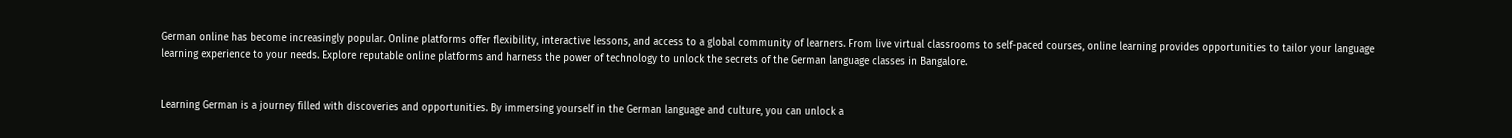German online has become increasingly popular. Online platforms offer flexibility, interactive lessons, and access to a global community of learners. From live virtual classrooms to self-paced courses, online learning provides opportunities to tailor your language learning experience to your needs. Explore reputable online platforms and harness the power of technology to unlock the secrets of the German language classes in Bangalore.


Learning German is a journey filled with discoveries and opportunities. By immersing yourself in the German language and culture, you can unlock a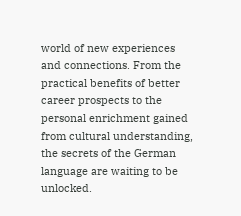world of new experiences and connections. From the practical benefits of better career prospects to the personal enrichment gained from cultural understanding, the secrets of the German language are waiting to be unlocked.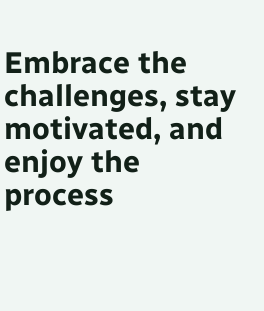Embrace the challenges, stay motivated, and enjoy the process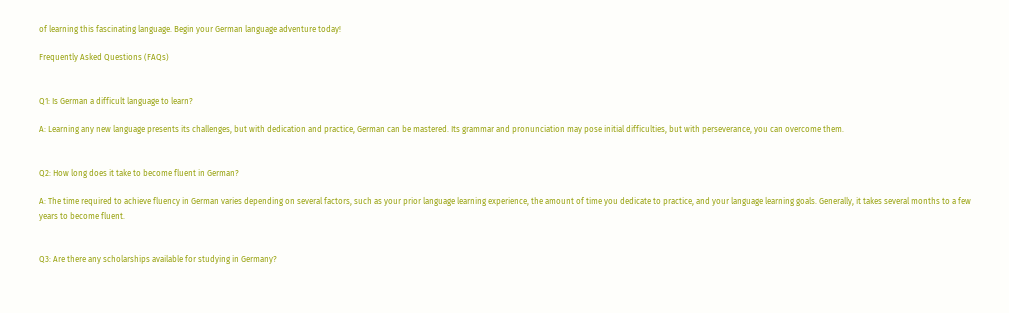of learning this fascinating language. Begin your German language adventure today!

Frequently Asked Questions (FAQs)


Q1: Is German a difficult language to learn?

A: Learning any new language presents its challenges, but with dedication and practice, German can be mastered. Its grammar and pronunciation may pose initial difficulties, but with perseverance, you can overcome them.


Q2: How long does it take to become fluent in German?

A: The time required to achieve fluency in German varies depending on several factors, such as your prior language learning experience, the amount of time you dedicate to practice, and your language learning goals. Generally, it takes several months to a few years to become fluent.


Q3: Are there any scholarships available for studying in Germany?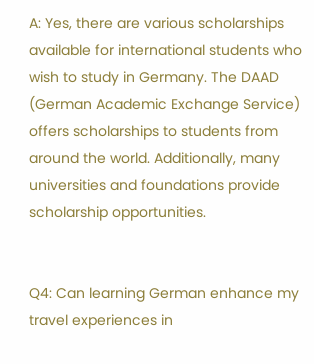A: Yes, there are various scholarships available for international students who wish to study in Germany. The DAAD (German Academic Exchange Service) offers scholarships to students from around the world. Additionally, many universities and foundations provide scholarship opportunities.


Q4: Can learning German enhance my travel experiences in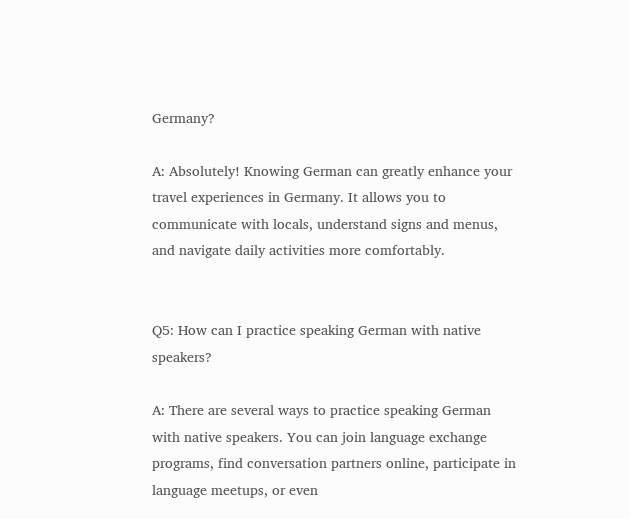Germany?

A: Absolutely! Knowing German can greatly enhance your travel experiences in Germany. It allows you to communicate with locals, understand signs and menus, and navigate daily activities more comfortably.


Q5: How can I practice speaking German with native speakers?

A: There are several ways to practice speaking German with native speakers. You can join language exchange programs, find conversation partners online, participate in language meetups, or even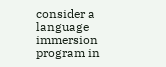consider a language immersion program in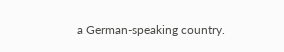a German-speaking country.